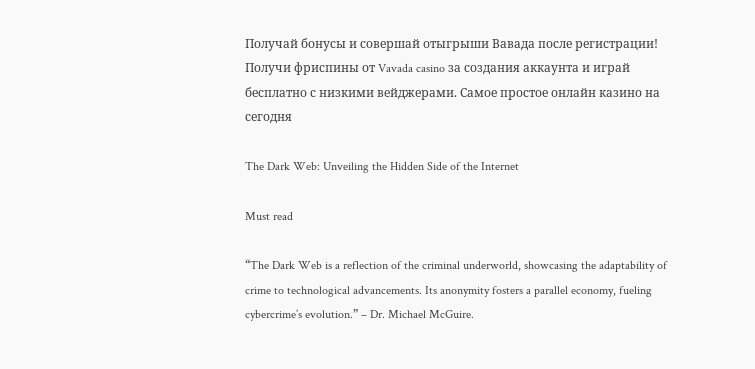Получай бонусы и совершай отыгрыши Вавада после регистрации! Получи фриспины от Vavada casino за создания аккаунта и играй бесплатно с низкими вейджерами. Самое простое онлайн казино на сегодня

The Dark Web: Unveiling the Hidden Side of the Internet

Must read

“The Dark Web is a reflection of the criminal underworld, showcasing the adaptability of crime to technological advancements. Its anonymity fosters a parallel economy, fueling cybercrime’s evolution.” – Dr. Michael McGuire.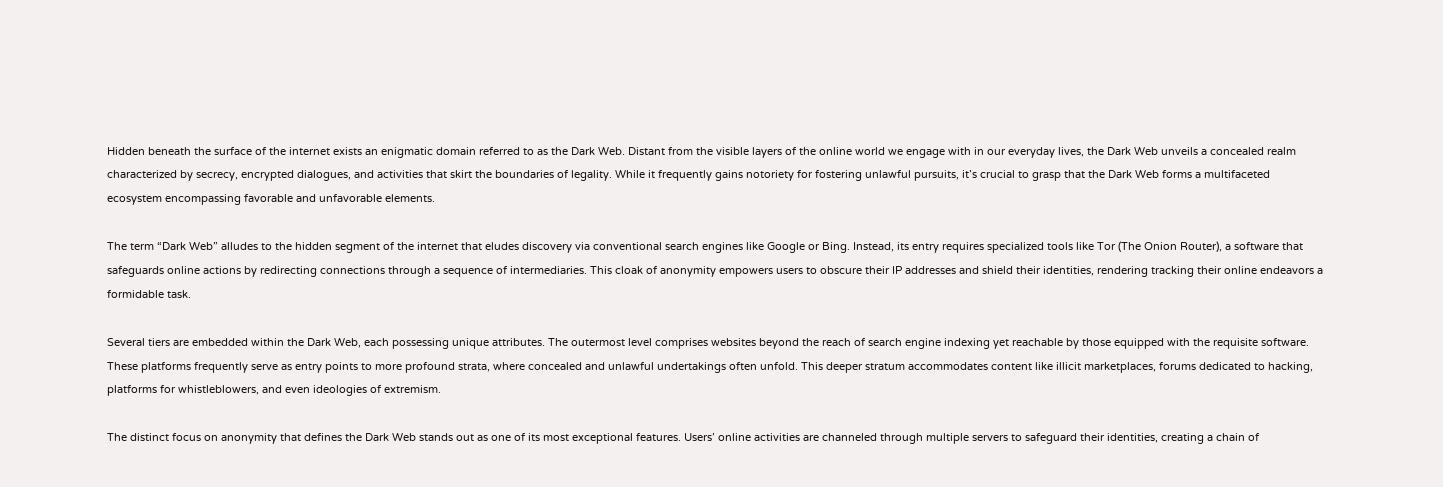Hidden beneath the surface of the internet exists an enigmatic domain referred to as the Dark Web. Distant from the visible layers of the online world we engage with in our everyday lives, the Dark Web unveils a concealed realm characterized by secrecy, encrypted dialogues, and activities that skirt the boundaries of legality. While it frequently gains notoriety for fostering unlawful pursuits, it’s crucial to grasp that the Dark Web forms a multifaceted ecosystem encompassing favorable and unfavorable elements.

The term “Dark Web” alludes to the hidden segment of the internet that eludes discovery via conventional search engines like Google or Bing. Instead, its entry requires specialized tools like Tor (The Onion Router), a software that safeguards online actions by redirecting connections through a sequence of intermediaries. This cloak of anonymity empowers users to obscure their IP addresses and shield their identities, rendering tracking their online endeavors a formidable task.

Several tiers are embedded within the Dark Web, each possessing unique attributes. The outermost level comprises websites beyond the reach of search engine indexing yet reachable by those equipped with the requisite software. These platforms frequently serve as entry points to more profound strata, where concealed and unlawful undertakings often unfold. This deeper stratum accommodates content like illicit marketplaces, forums dedicated to hacking, platforms for whistleblowers, and even ideologies of extremism.

The distinct focus on anonymity that defines the Dark Web stands out as one of its most exceptional features. Users’ online activities are channeled through multiple servers to safeguard their identities, creating a chain of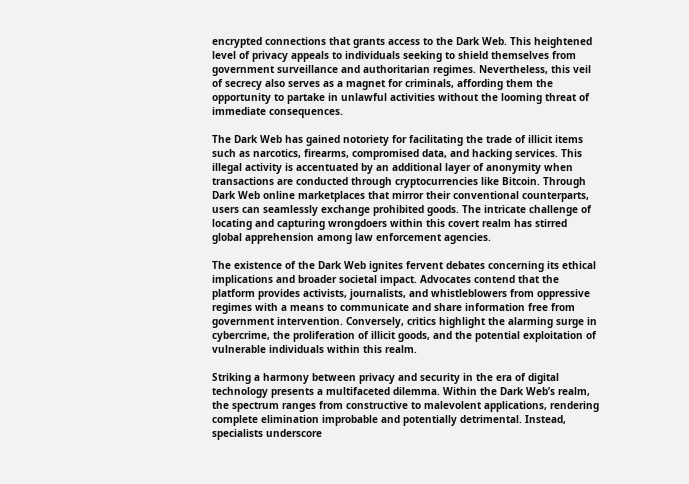encrypted connections that grants access to the Dark Web. This heightened level of privacy appeals to individuals seeking to shield themselves from government surveillance and authoritarian regimes. Nevertheless, this veil of secrecy also serves as a magnet for criminals, affording them the opportunity to partake in unlawful activities without the looming threat of immediate consequences.

The Dark Web has gained notoriety for facilitating the trade of illicit items such as narcotics, firearms, compromised data, and hacking services. This illegal activity is accentuated by an additional layer of anonymity when transactions are conducted through cryptocurrencies like Bitcoin. Through Dark Web online marketplaces that mirror their conventional counterparts, users can seamlessly exchange prohibited goods. The intricate challenge of locating and capturing wrongdoers within this covert realm has stirred global apprehension among law enforcement agencies.

The existence of the Dark Web ignites fervent debates concerning its ethical implications and broader societal impact. Advocates contend that the platform provides activists, journalists, and whistleblowers from oppressive regimes with a means to communicate and share information free from government intervention. Conversely, critics highlight the alarming surge in cybercrime, the proliferation of illicit goods, and the potential exploitation of vulnerable individuals within this realm.

Striking a harmony between privacy and security in the era of digital technology presents a multifaceted dilemma. Within the Dark Web’s realm, the spectrum ranges from constructive to malevolent applications, rendering complete elimination improbable and potentially detrimental. Instead, specialists underscore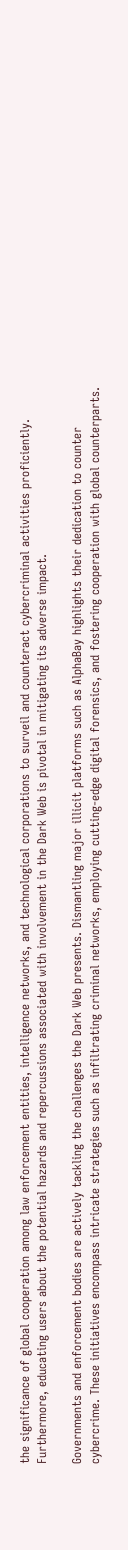the significance of global cooperation among law enforcement entities, intelligence networks, and technological corporations to surveil and counteract cybercriminal activities proficiently. Furthermore, educating users about the potential hazards and repercussions associated with involvement in the Dark Web is pivotal in mitigating its adverse impact.

Governments and enforcement bodies are actively tackling the challenges the Dark Web presents. Dismantling major illicit platforms such as AlphaBay highlights their dedication to counter cybercrime. These initiatives encompass intricate strategies such as infiltrating criminal networks, employing cutting-edge digital forensics, and fostering cooperation with global counterparts.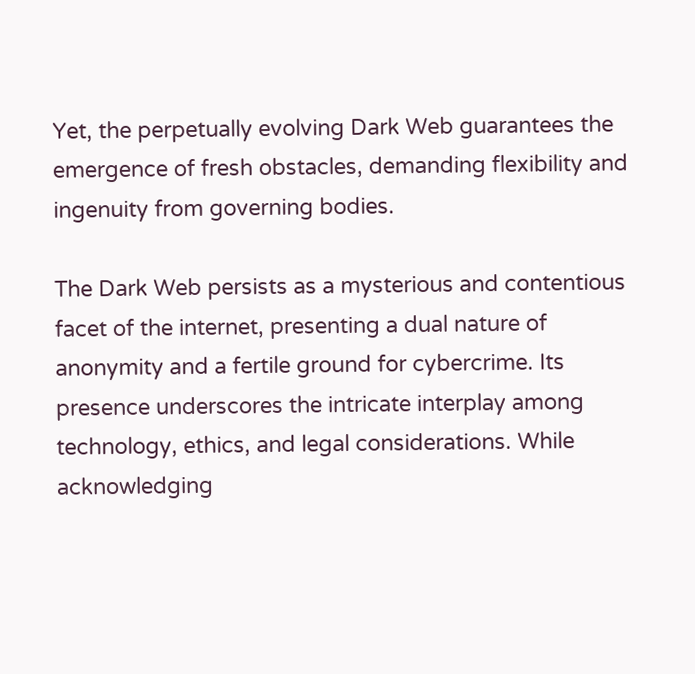Yet, the perpetually evolving Dark Web guarantees the emergence of fresh obstacles, demanding flexibility and ingenuity from governing bodies.

The Dark Web persists as a mysterious and contentious facet of the internet, presenting a dual nature of anonymity and a fertile ground for cybercrime. Its presence underscores the intricate interplay among technology, ethics, and legal considerations. While acknowledging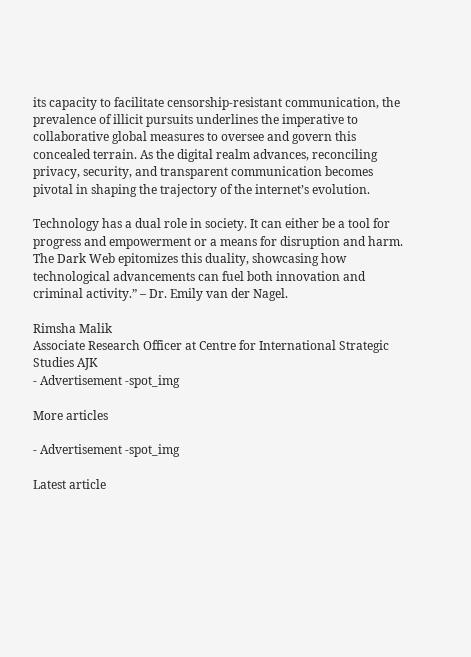its capacity to facilitate censorship-resistant communication, the prevalence of illicit pursuits underlines the imperative to collaborative global measures to oversee and govern this concealed terrain. As the digital realm advances, reconciling privacy, security, and transparent communication becomes pivotal in shaping the trajectory of the internet’s evolution.

Technology has a dual role in society. It can either be a tool for progress and empowerment or a means for disruption and harm. The Dark Web epitomizes this duality, showcasing how technological advancements can fuel both innovation and criminal activity.” – Dr. Emily van der Nagel.

Rimsha Malik
Associate Research Officer at Centre for International Strategic Studies AJK
- Advertisement -spot_img

More articles

- Advertisement -spot_img

Latest article